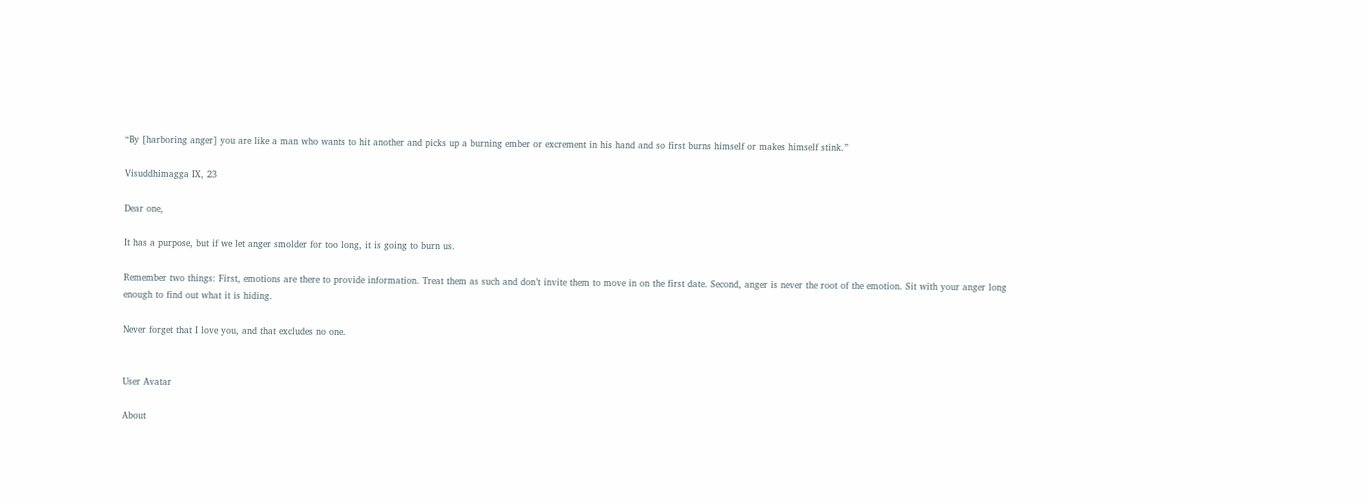“By [harboring anger] you are like a man who wants to hit another and picks up a burning ember or excrement in his hand and so first burns himself or makes himself stink.”

Visuddhimagga IX, 23

Dear one,

It has a purpose, but if we let anger smolder for too long, it is going to burn us.

Remember two things: First, emotions are there to provide information. Treat them as such and don’t invite them to move in on the first date. Second, anger is never the root of the emotion. Sit with your anger long enough to find out what it is hiding.

Never forget that I love you, and that excludes no one.


User Avatar

About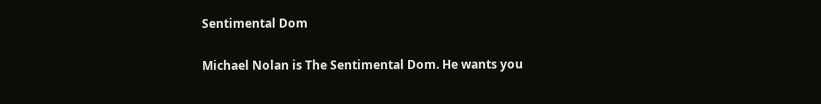Sentimental Dom

Michael Nolan is The Sentimental Dom. He wants you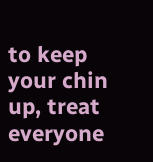to keep your chin up, treat everyone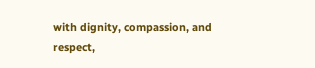with dignity, compassion, and respect,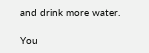and drink more water.

You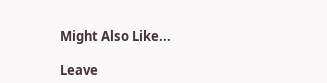Might Also Like...

Leave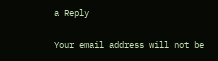a Reply

Your email address will not be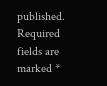published. Required fields are marked *